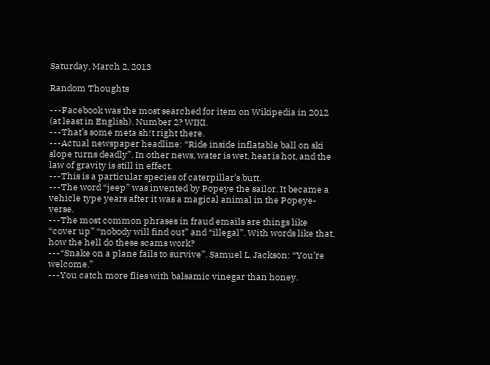Saturday, March 2, 2013

Random Thoughts

---Facebook was the most searched for item on Wikipedia in 2012 (at least in English). Number 2? WIKI.
---That’s some meta sh!t right there.
---Actual newspaper headline: “Ride inside inflatable ball on ski slope turns deadly”. In other news, water is wet, heat is hot, and the law of gravity is still in effect.
---This is a particular species of caterpillar’s butt.
---The word “jeep” was invented by Popeye the sailor. It became a vehicle type years after it was a magical animal in the Popeye-verse.
---The most common phrases in fraud emails are things like “cover up” “nobody will find out” and “illegal”. With words like that, how the hell do these scams work?
---“Snake on a plane fails to survive”. Samuel L. Jackson: “You’re welcome.”
---You catch more flies with balsamic vinegar than honey.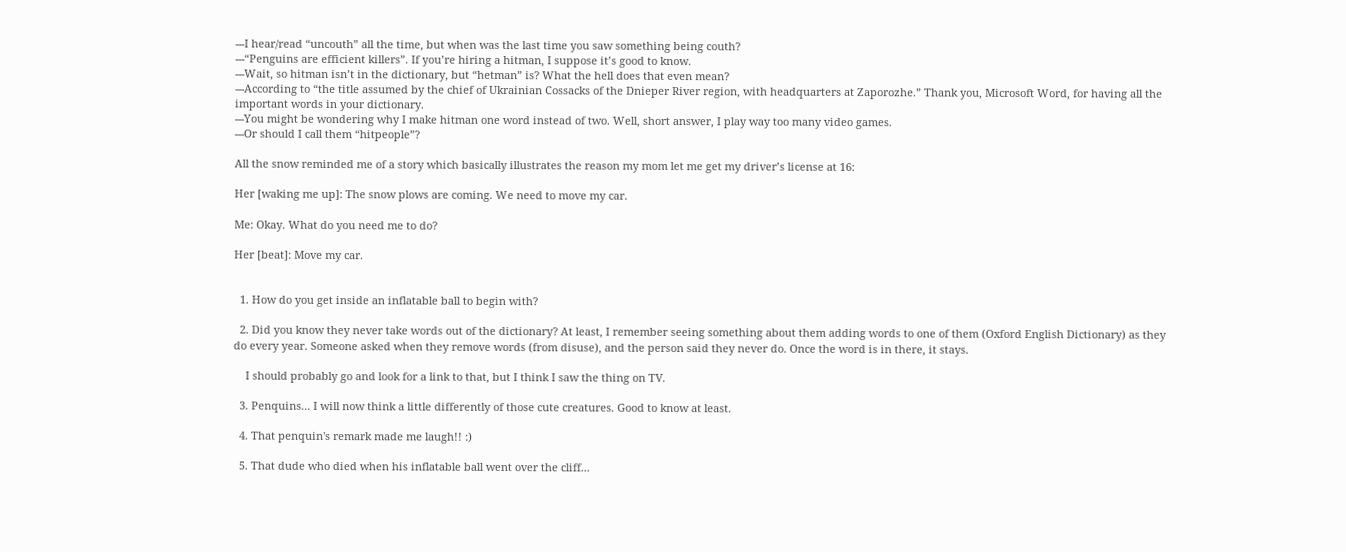---I hear/read “uncouth” all the time, but when was the last time you saw something being couth?
---“Penguins are efficient killers”. If you’re hiring a hitman, I suppose it’s good to know.
---Wait, so hitman isn’t in the dictionary, but “hetman” is? What the hell does that even mean?
---According to “the title assumed by the chief of Ukrainian Cossacks of the Dnieper River region, with headquarters at Zaporozhe.” Thank you, Microsoft Word, for having all the important words in your dictionary.
---You might be wondering why I make hitman one word instead of two. Well, short answer, I play way too many video games.
---Or should I call them “hitpeople”?

All the snow reminded me of a story which basically illustrates the reason my mom let me get my driver’s license at 16:

Her [waking me up]: The snow plows are coming. We need to move my car.

Me: Okay. What do you need me to do?

Her [beat]: Move my car.


  1. How do you get inside an inflatable ball to begin with?

  2. Did you know they never take words out of the dictionary? At least, I remember seeing something about them adding words to one of them (Oxford English Dictionary) as they do every year. Someone asked when they remove words (from disuse), and the person said they never do. Once the word is in there, it stays.

    I should probably go and look for a link to that, but I think I saw the thing on TV.

  3. Penquins... I will now think a little differently of those cute creatures. Good to know at least.

  4. That penquin's remark made me laugh!! :)

  5. That dude who died when his inflatable ball went over the cliff...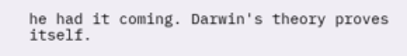he had it coming. Darwin's theory proves itself.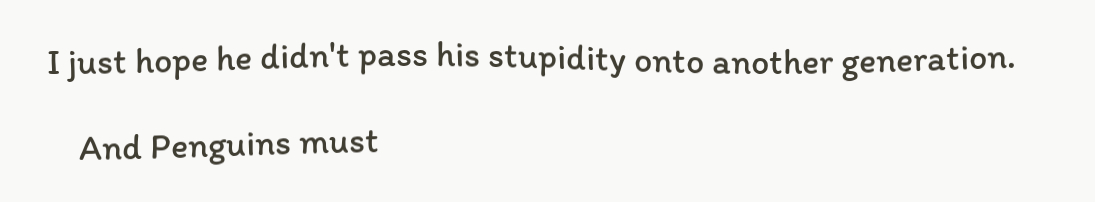I just hope he didn't pass his stupidity onto another generation.

    And Penguins must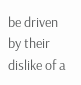be driven by their dislike of a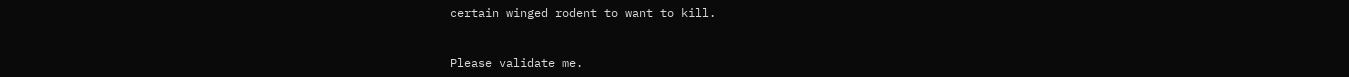certain winged rodent to want to kill.


Please validate me.